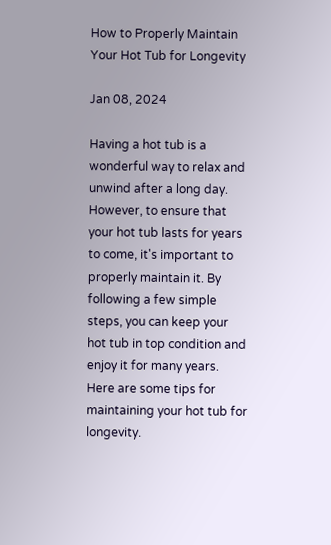How to Properly Maintain Your Hot Tub for Longevity

Jan 08, 2024

Having a hot tub is a wonderful way to relax and unwind after a long day. However, to ensure that your hot tub lasts for years to come, it's important to properly maintain it. By following a few simple steps, you can keep your hot tub in top condition and enjoy it for many years. Here are some tips for maintaining your hot tub for longevity.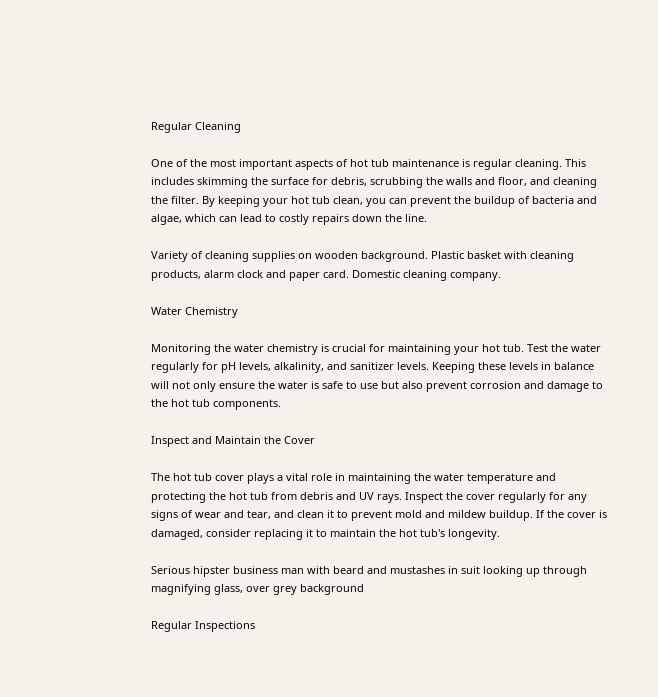Regular Cleaning

One of the most important aspects of hot tub maintenance is regular cleaning. This includes skimming the surface for debris, scrubbing the walls and floor, and cleaning the filter. By keeping your hot tub clean, you can prevent the buildup of bacteria and algae, which can lead to costly repairs down the line.

Variety of cleaning supplies on wooden background. Plastic basket with cleaning products, alarm clock and paper card. Domestic cleaning company.

Water Chemistry

Monitoring the water chemistry is crucial for maintaining your hot tub. Test the water regularly for pH levels, alkalinity, and sanitizer levels. Keeping these levels in balance will not only ensure the water is safe to use but also prevent corrosion and damage to the hot tub components.

Inspect and Maintain the Cover

The hot tub cover plays a vital role in maintaining the water temperature and protecting the hot tub from debris and UV rays. Inspect the cover regularly for any signs of wear and tear, and clean it to prevent mold and mildew buildup. If the cover is damaged, consider replacing it to maintain the hot tub's longevity.

Serious hipster business man with beard and mustashes in suit looking up through magnifying glass, over grey background

Regular Inspections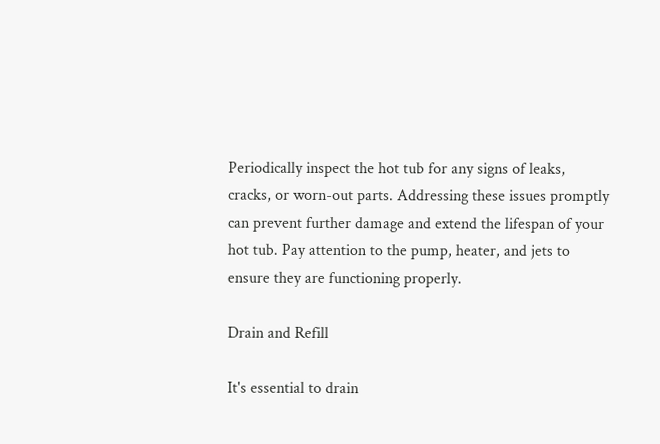Periodically inspect the hot tub for any signs of leaks, cracks, or worn-out parts. Addressing these issues promptly can prevent further damage and extend the lifespan of your hot tub. Pay attention to the pump, heater, and jets to ensure they are functioning properly.

Drain and Refill

It's essential to drain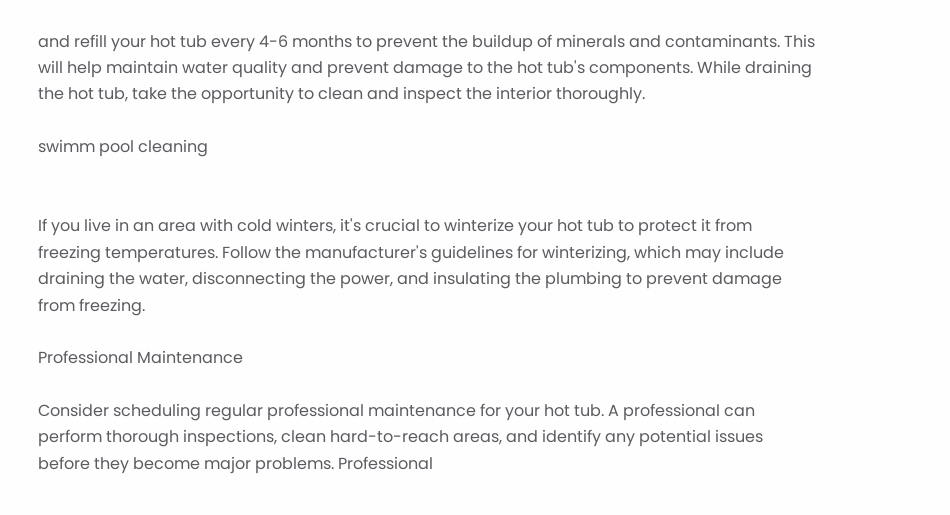and refill your hot tub every 4-6 months to prevent the buildup of minerals and contaminants. This will help maintain water quality and prevent damage to the hot tub's components. While draining the hot tub, take the opportunity to clean and inspect the interior thoroughly.

swimm pool cleaning


If you live in an area with cold winters, it's crucial to winterize your hot tub to protect it from freezing temperatures. Follow the manufacturer's guidelines for winterizing, which may include draining the water, disconnecting the power, and insulating the plumbing to prevent damage from freezing.

Professional Maintenance

Consider scheduling regular professional maintenance for your hot tub. A professional can perform thorough inspections, clean hard-to-reach areas, and identify any potential issues before they become major problems. Professional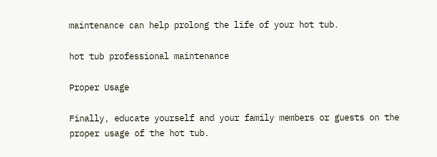maintenance can help prolong the life of your hot tub.

hot tub professional maintenance

Proper Usage

Finally, educate yourself and your family members or guests on the proper usage of the hot tub.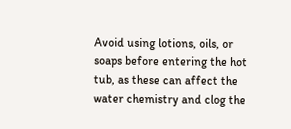Avoid using lotions, oils, or soaps before entering the hot tub, as these can affect the water chemistry and clog the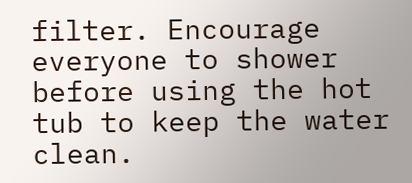filter. Encourage everyone to shower before using the hot tub to keep the water clean.